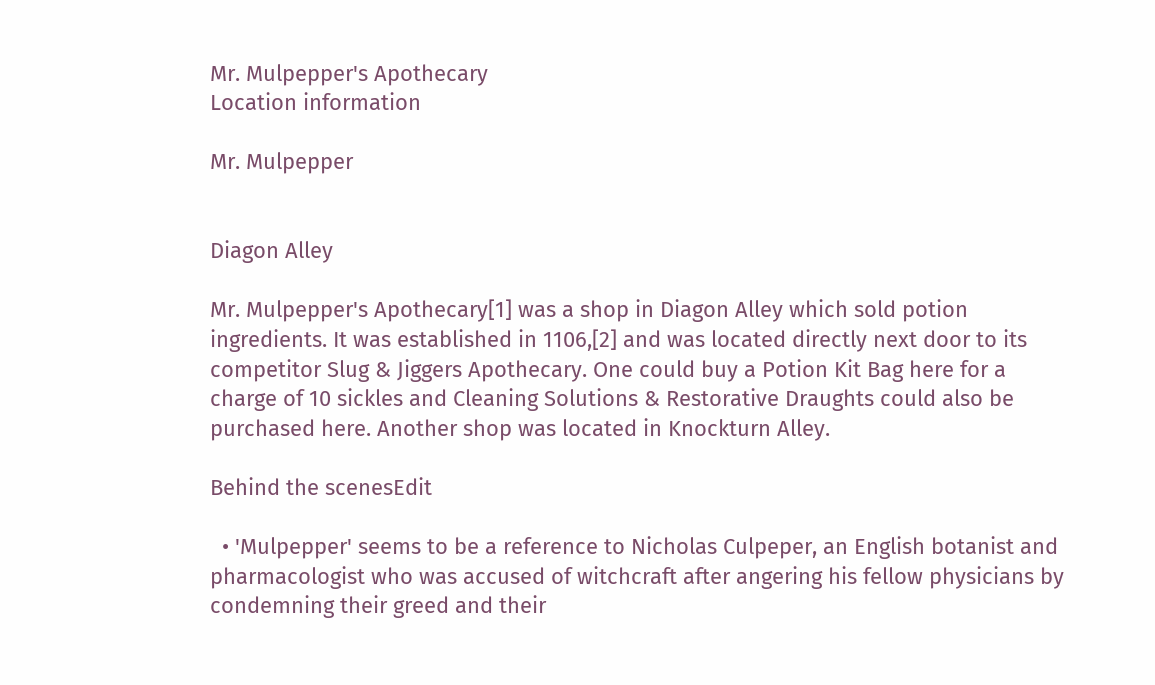Mr. Mulpepper's Apothecary
Location information

Mr. Mulpepper


Diagon Alley

Mr. Mulpepper's Apothecary[1] was a shop in Diagon Alley which sold potion ingredients. It was established in 1106,[2] and was located directly next door to its competitor Slug & Jiggers Apothecary. One could buy a Potion Kit Bag here for a charge of 10 sickles and Cleaning Solutions & Restorative Draughts could also be purchased here. Another shop was located in Knockturn Alley.

Behind the scenesEdit

  • 'Mulpepper' seems to be a reference to Nicholas Culpeper, an English botanist and pharmacologist who was accused of witchcraft after angering his fellow physicians by condemning their greed and their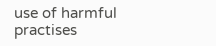use of harmful practises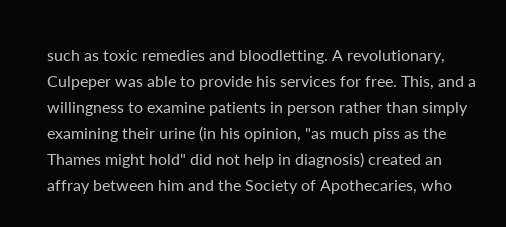such as toxic remedies and bloodletting. A revolutionary, Culpeper was able to provide his services for free. This, and a willingness to examine patients in person rather than simply examining their urine (in his opinion, "as much piss as the Thames might hold" did not help in diagnosis) created an affray between him and the Society of Apothecaries, who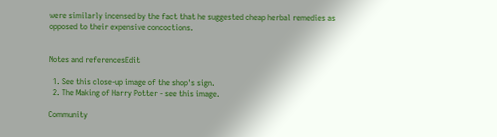were similarly incensed by the fact that he suggested cheap herbal remedies as opposed to their expensive concoctions.


Notes and referencesEdit

  1. See this close-up image of the shop's sign.
  2. The Making of Harry Potter - see this image.

Community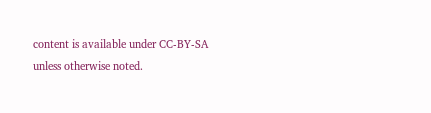content is available under CC-BY-SA unless otherwise noted.